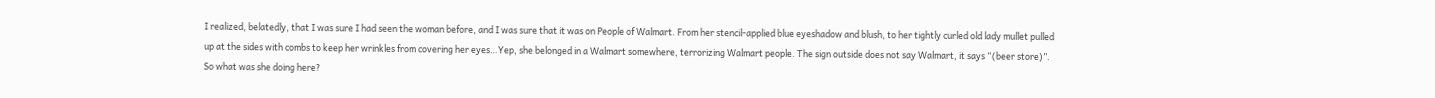I realized, belatedly, that I was sure I had seen the woman before, and I was sure that it was on People of Walmart. From her stencil-applied blue eyeshadow and blush, to her tightly curled old lady mullet pulled up at the sides with combs to keep her wrinkles from covering her eyes…Yep, she belonged in a Walmart somewhere, terrorizing Walmart people. The sign outside does not say Walmart, it says “(beer store)”. So what was she doing here?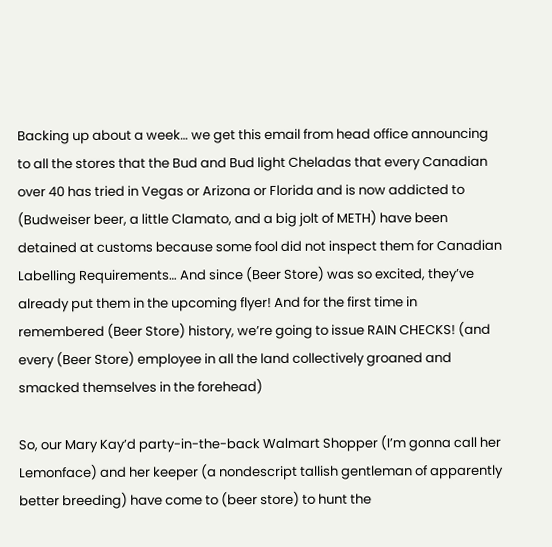Backing up about a week… we get this email from head office announcing to all the stores that the Bud and Bud light Cheladas that every Canadian over 40 has tried in Vegas or Arizona or Florida and is now addicted to (Budweiser beer, a little Clamato, and a big jolt of METH) have been detained at customs because some fool did not inspect them for Canadian Labelling Requirements… And since (Beer Store) was so excited, they’ve already put them in the upcoming flyer! And for the first time in remembered (Beer Store) history, we’re going to issue RAIN CHECKS! (and every (Beer Store) employee in all the land collectively groaned and smacked themselves in the forehead)

So, our Mary Kay’d party-in-the-back Walmart Shopper (I’m gonna call her Lemonface) and her keeper (a nondescript tallish gentleman of apparently better breeding) have come to (beer store) to hunt the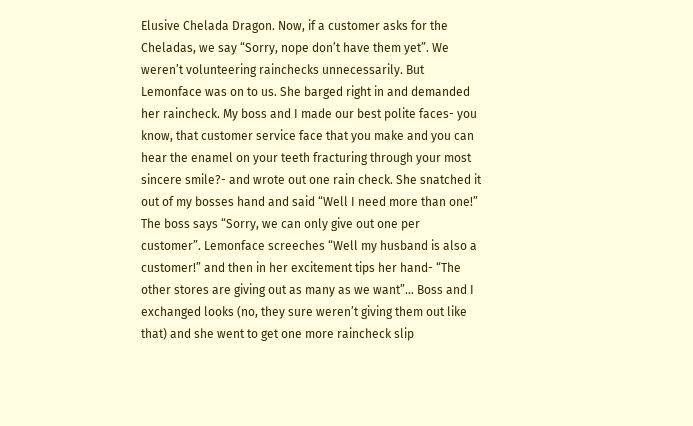Elusive Chelada Dragon. Now, if a customer asks for the Cheladas, we say “Sorry, nope don’t have them yet”. We weren’t volunteering rainchecks unnecessarily. But Lemonface was on to us. She barged right in and demanded her raincheck. My boss and I made our best polite faces- you know, that customer service face that you make and you can hear the enamel on your teeth fracturing through your most sincere smile?- and wrote out one rain check. She snatched it out of my bosses hand and said “Well I need more than one!” The boss says “Sorry, we can only give out one per customer”. Lemonface screeches “Well my husband is also a customer!” and then in her excitement tips her hand- “The other stores are giving out as many as we want”… Boss and I exchanged looks (no, they sure weren’t giving them out like that) and she went to get one more raincheck slip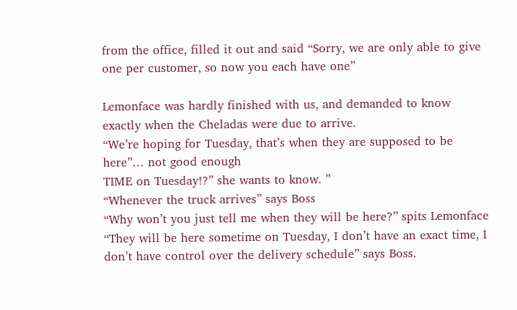from the office, filled it out and said “Sorry, we are only able to give one per customer, so now you each have one”

Lemonface was hardly finished with us, and demanded to know exactly when the Cheladas were due to arrive.
“We’re hoping for Tuesday, that’s when they are supposed to be here”… not good enough
TIME on Tuesday!?” she wants to know. ”
“Whenever the truck arrives” says Boss
“Why won’t you just tell me when they will be here?” spits Lemonface
“They will be here sometime on Tuesday, I don’t have an exact time, I don’t have control over the delivery schedule” says Boss.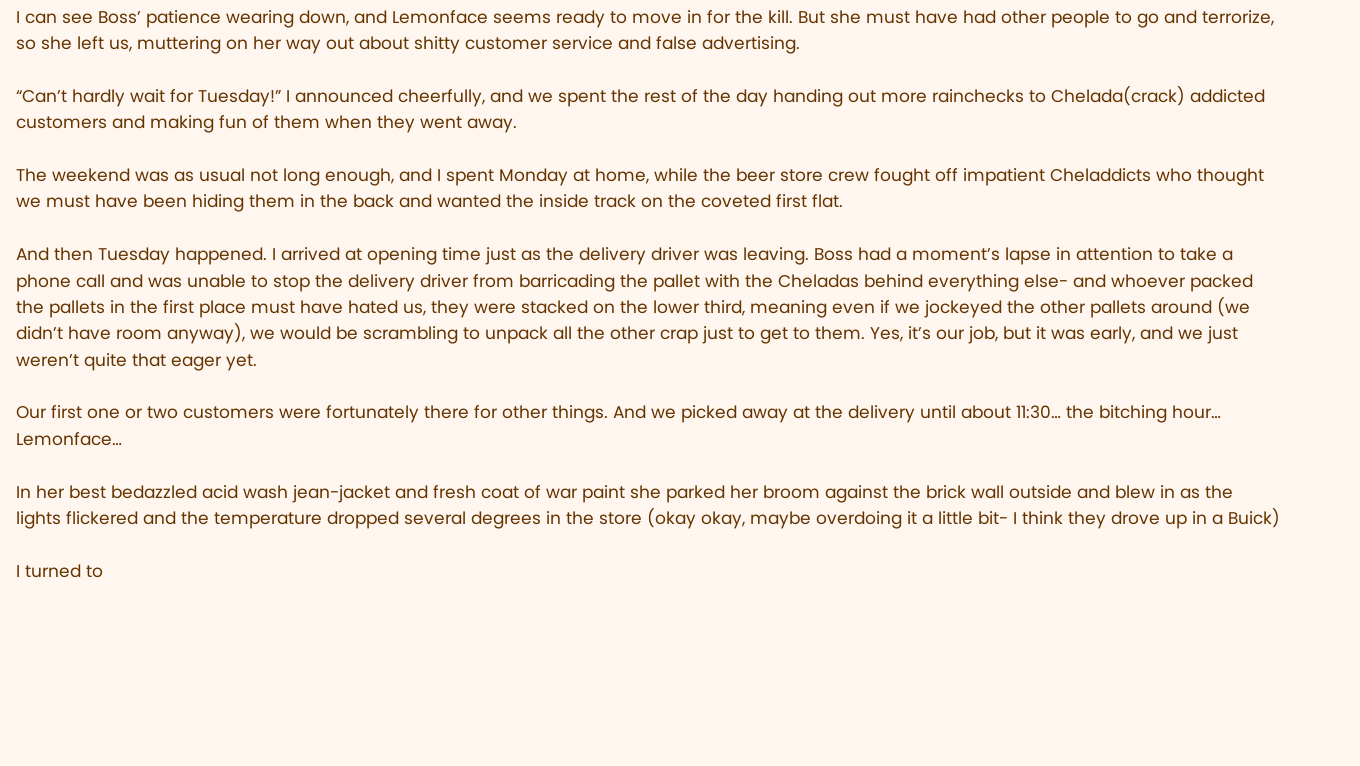I can see Boss’ patience wearing down, and Lemonface seems ready to move in for the kill. But she must have had other people to go and terrorize, so she left us, muttering on her way out about shitty customer service and false advertising.

“Can’t hardly wait for Tuesday!” I announced cheerfully, and we spent the rest of the day handing out more rainchecks to Chelada(crack) addicted customers and making fun of them when they went away.

The weekend was as usual not long enough, and I spent Monday at home, while the beer store crew fought off impatient Cheladdicts who thought we must have been hiding them in the back and wanted the inside track on the coveted first flat.

And then Tuesday happened. I arrived at opening time just as the delivery driver was leaving. Boss had a moment’s lapse in attention to take a phone call and was unable to stop the delivery driver from barricading the pallet with the Cheladas behind everything else- and whoever packed the pallets in the first place must have hated us, they were stacked on the lower third, meaning even if we jockeyed the other pallets around (we didn’t have room anyway), we would be scrambling to unpack all the other crap just to get to them. Yes, it’s our job, but it was early, and we just weren’t quite that eager yet.

Our first one or two customers were fortunately there for other things. And we picked away at the delivery until about 11:30… the bitching hour… Lemonface…

In her best bedazzled acid wash jean-jacket and fresh coat of war paint she parked her broom against the brick wall outside and blew in as the lights flickered and the temperature dropped several degrees in the store (okay okay, maybe overdoing it a little bit- I think they drove up in a Buick)

I turned to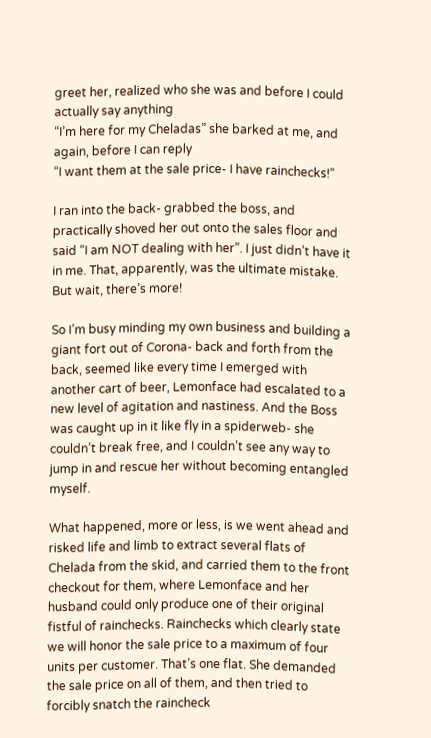greet her, realized who she was and before I could actually say anything
“I’m here for my Cheladas” she barked at me, and again, before I can reply
“I want them at the sale price- I have rainchecks!”

I ran into the back- grabbed the boss, and practically shoved her out onto the sales floor and said “I am NOT dealing with her”. I just didn’t have it in me. That, apparently, was the ultimate mistake. But wait, there’s more!

So I’m busy minding my own business and building a giant fort out of Corona- back and forth from the back, seemed like every time I emerged with another cart of beer, Lemonface had escalated to a new level of agitation and nastiness. And the Boss was caught up in it like fly in a spiderweb- she couldn’t break free, and I couldn’t see any way to jump in and rescue her without becoming entangled myself.

What happened, more or less, is we went ahead and risked life and limb to extract several flats of Chelada from the skid, and carried them to the front checkout for them, where Lemonface and her husband could only produce one of their original fistful of rainchecks. Rainchecks which clearly state we will honor the sale price to a maximum of four units per customer. That’s one flat. She demanded the sale price on all of them, and then tried to forcibly snatch the raincheck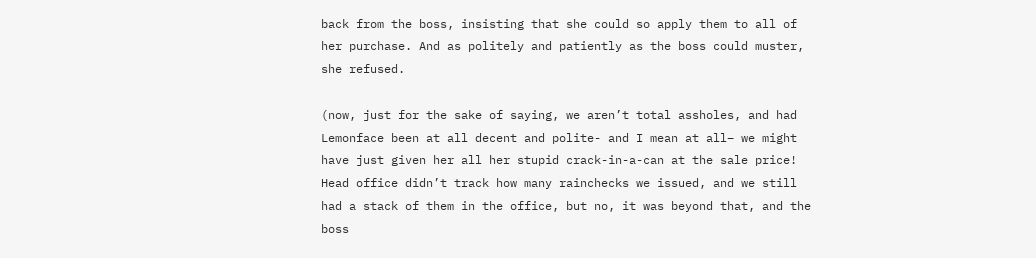back from the boss, insisting that she could so apply them to all of her purchase. And as politely and patiently as the boss could muster, she refused.

(now, just for the sake of saying, we aren’t total assholes, and had Lemonface been at all decent and polite- and I mean at all– we might have just given her all her stupid crack-in-a-can at the sale price! Head office didn’t track how many rainchecks we issued, and we still had a stack of them in the office, but no, it was beyond that, and the boss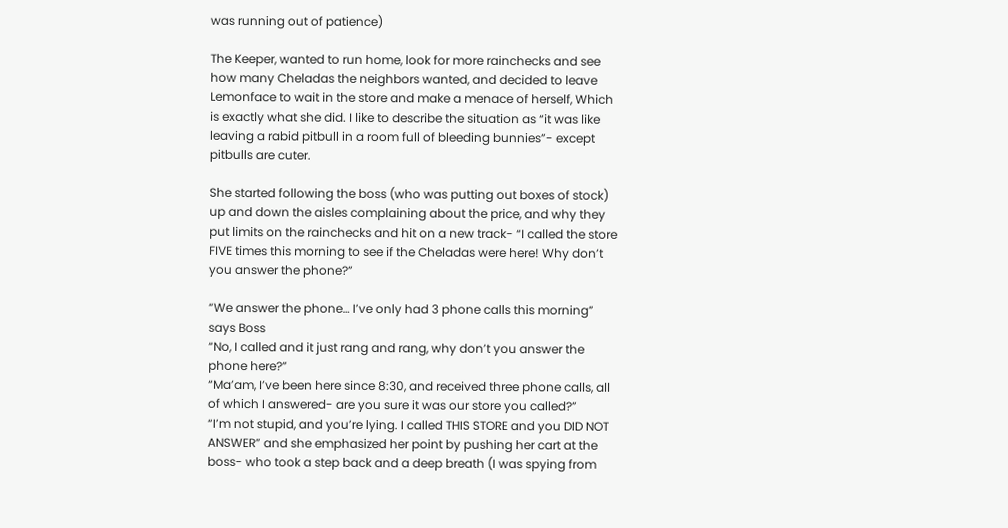was running out of patience)

The Keeper, wanted to run home, look for more rainchecks and see how many Cheladas the neighbors wanted, and decided to leave Lemonface to wait in the store and make a menace of herself, Which is exactly what she did. I like to describe the situation as “it was like leaving a rabid pitbull in a room full of bleeding bunnies”- except pitbulls are cuter.

She started following the boss (who was putting out boxes of stock) up and down the aisles complaining about the price, and why they put limits on the rainchecks and hit on a new track- “I called the store FIVE times this morning to see if the Cheladas were here! Why don’t you answer the phone?”

“We answer the phone… I’ve only had 3 phone calls this morning” says Boss
“No, I called and it just rang and rang, why don’t you answer the phone here?”
“Ma’am, I’ve been here since 8:30, and received three phone calls, all of which I answered- are you sure it was our store you called?”
“I’m not stupid, and you’re lying. I called THIS STORE and you DID NOT ANSWER” and she emphasized her point by pushing her cart at the boss- who took a step back and a deep breath (I was spying from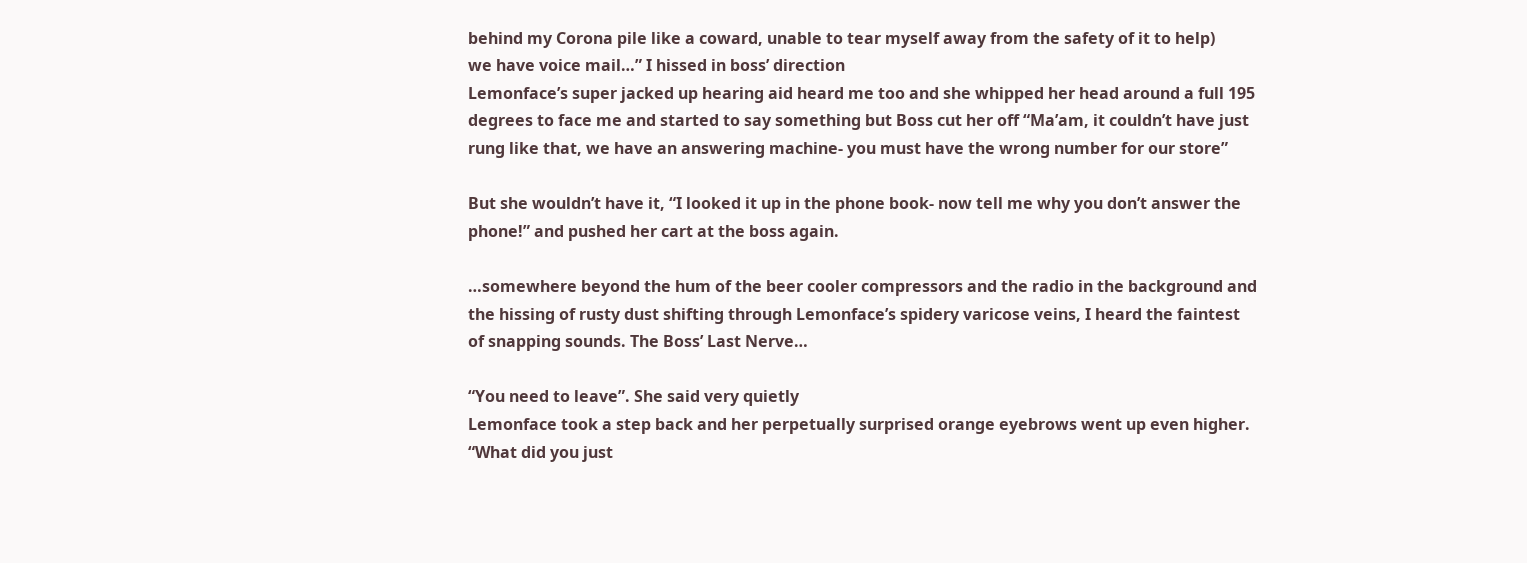behind my Corona pile like a coward, unable to tear myself away from the safety of it to help)
we have voice mail…” I hissed in boss’ direction
Lemonface’s super jacked up hearing aid heard me too and she whipped her head around a full 195 degrees to face me and started to say something but Boss cut her off “Ma’am, it couldn’t have just rung like that, we have an answering machine- you must have the wrong number for our store”

But she wouldn’t have it, “I looked it up in the phone book- now tell me why you don’t answer the phone!” and pushed her cart at the boss again.

…somewhere beyond the hum of the beer cooler compressors and the radio in the background and the hissing of rusty dust shifting through Lemonface’s spidery varicose veins, I heard the faintest of snapping sounds. The Boss’ Last Nerve…

“You need to leave”. She said very quietly
Lemonface took a step back and her perpetually surprised orange eyebrows went up even higher. “What did you just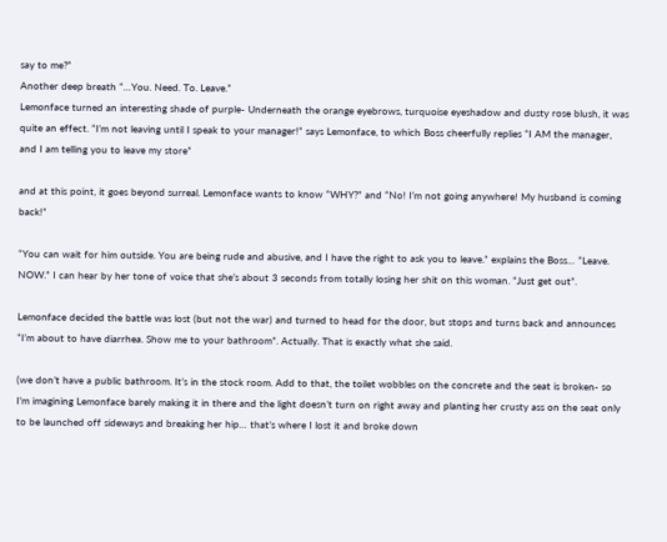say to me?”
Another deep breath “…You. Need. To. Leave.”
Lemonface turned an interesting shade of purple- Underneath the orange eyebrows, turquoise eyeshadow and dusty rose blush, it was quite an effect. “I’m not leaving until I speak to your manager!” says Lemonface, to which Boss cheerfully replies “I AM the manager, and I am telling you to leave my store”

and at this point, it goes beyond surreal. Lemonface wants to know “WHY?” and “No! I’m not going anywhere! My husband is coming back!”

“You can wait for him outside. You are being rude and abusive, and I have the right to ask you to leave.” explains the Boss… “Leave. NOW.” I can hear by her tone of voice that she’s about 3 seconds from totally losing her shit on this woman. “Just get out”.

Lemonface decided the battle was lost (but not the war) and turned to head for the door, but stops and turns back and announces “I’m about to have diarrhea. Show me to your bathroom”. Actually. That is exactly what she said.

(we don’t have a public bathroom. It’s in the stock room. Add to that, the toilet wobbles on the concrete and the seat is broken- so I’m imagining Lemonface barely making it in there and the light doesn’t turn on right away and planting her crusty ass on the seat only to be launched off sideways and breaking her hip… that’s where I lost it and broke down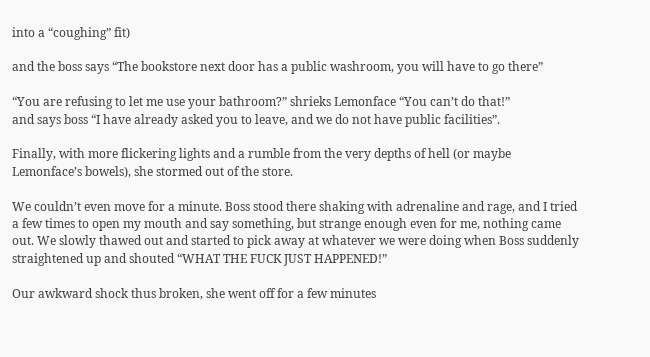into a “coughing” fit)

and the boss says “The bookstore next door has a public washroom, you will have to go there”

“You are refusing to let me use your bathroom?” shrieks Lemonface “You can’t do that!”
and says boss “I have already asked you to leave, and we do not have public facilities”.

Finally, with more flickering lights and a rumble from the very depths of hell (or maybe Lemonface’s bowels), she stormed out of the store.

We couldn’t even move for a minute. Boss stood there shaking with adrenaline and rage, and I tried a few times to open my mouth and say something, but strange enough even for me, nothing came out. We slowly thawed out and started to pick away at whatever we were doing when Boss suddenly straightened up and shouted “WHAT THE FUCK JUST HAPPENED!”

Our awkward shock thus broken, she went off for a few minutes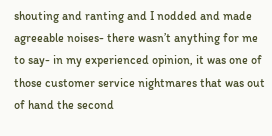shouting and ranting and I nodded and made agreeable noises- there wasn’t anything for me to say- in my experienced opinion, it was one of those customer service nightmares that was out of hand the second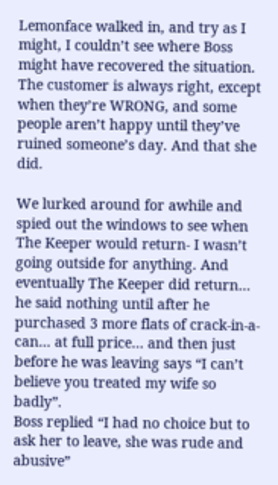Lemonface walked in, and try as I might, I couldn’t see where Boss might have recovered the situation. The customer is always right, except when they’re WRONG, and some people aren’t happy until they’ve ruined someone’s day. And that she did.

We lurked around for awhile and spied out the windows to see when The Keeper would return- I wasn’t going outside for anything. And eventually The Keeper did return… he said nothing until after he purchased 3 more flats of crack-in-a-can… at full price… and then just before he was leaving says “I can’t believe you treated my wife so badly”.
Boss replied “I had no choice but to ask her to leave, she was rude and abusive”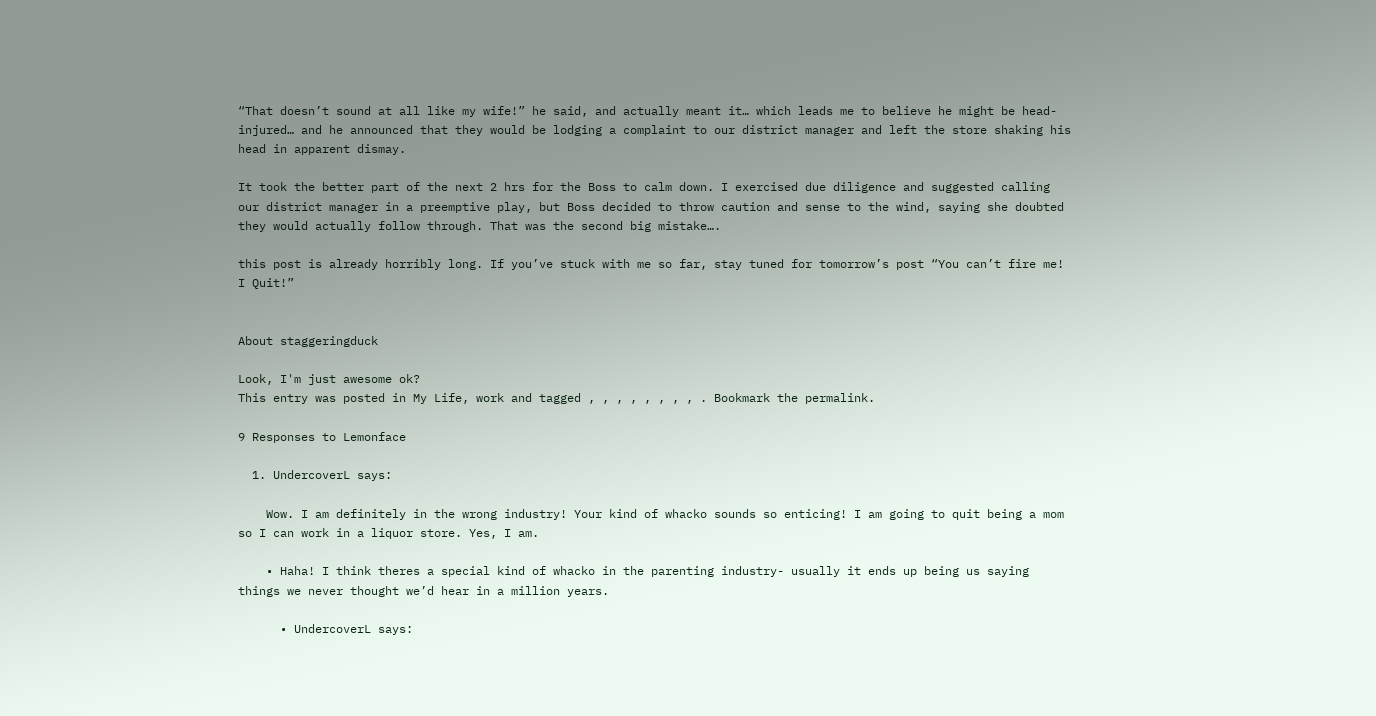“That doesn’t sound at all like my wife!” he said, and actually meant it… which leads me to believe he might be head-injured… and he announced that they would be lodging a complaint to our district manager and left the store shaking his head in apparent dismay.

It took the better part of the next 2 hrs for the Boss to calm down. I exercised due diligence and suggested calling our district manager in a preemptive play, but Boss decided to throw caution and sense to the wind, saying she doubted they would actually follow through. That was the second big mistake….

this post is already horribly long. If you’ve stuck with me so far, stay tuned for tomorrow’s post “You can’t fire me! I Quit!”


About staggeringduck

Look, I'm just awesome ok?
This entry was posted in My Life, work and tagged , , , , , , , , . Bookmark the permalink.

9 Responses to Lemonface

  1. UndercoverL says:

    Wow. I am definitely in the wrong industry! Your kind of whacko sounds so enticing! I am going to quit being a mom so I can work in a liquor store. Yes, I am.

    • Haha! I think theres a special kind of whacko in the parenting industry- usually it ends up being us saying things we never thought we’d hear in a million years.

      • UndercoverL says: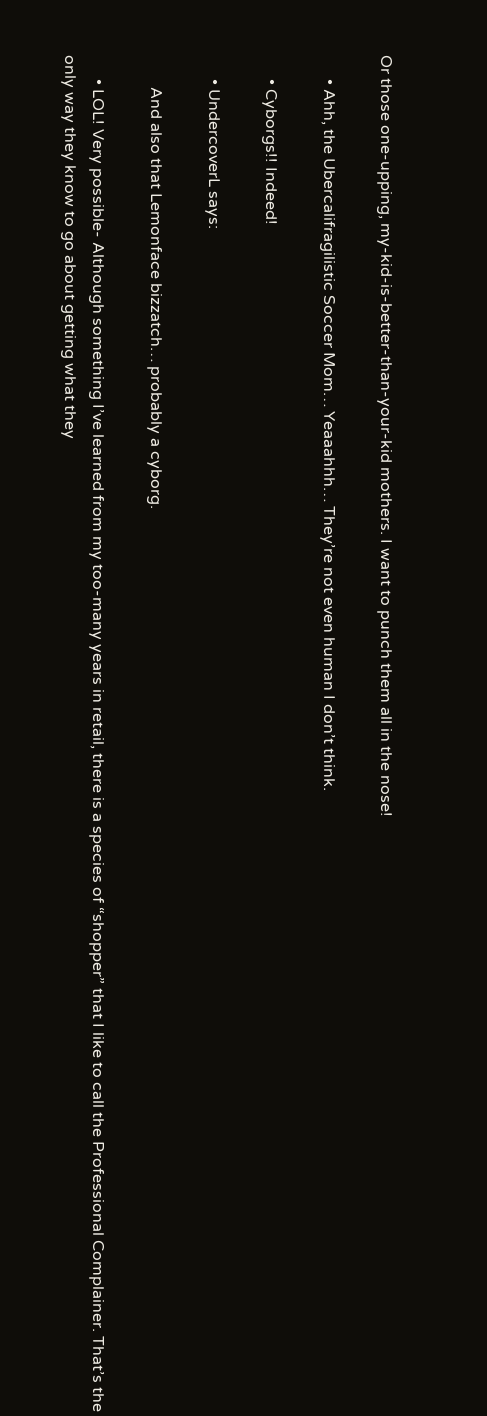Or those one-upping, my-kid-is-better-than-your-kid mothers. I want to punch them all in the nose!

      • Ahh, the Ubercalifragilistic Soccer Mom… Yeaaahhh… They’re not even human I don’t think.

      • Cyborgs!! Indeed!

      • UndercoverL says:

        And also that Lemonface bizzatch… probably a cyborg.

      • LOL! Very possible- Although something I’ve learned from my too-many years in retail, there is a species of “shopper” that I like to call the Professional Complainer. That’s the only way they know to go about getting what they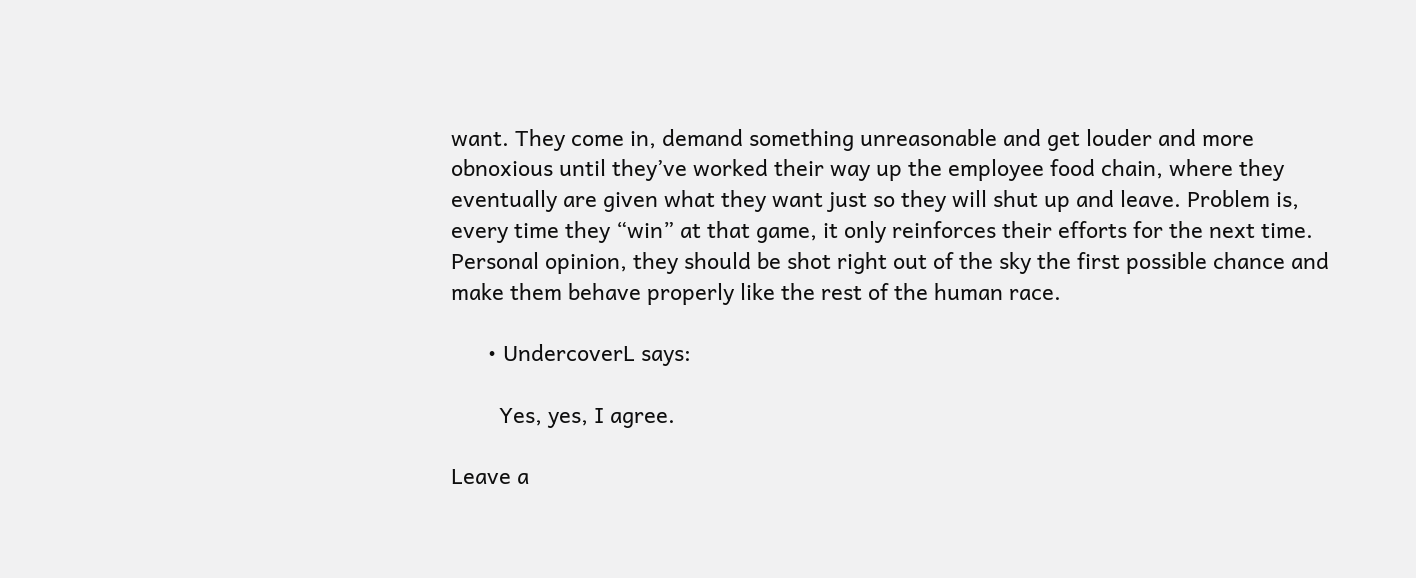want. They come in, demand something unreasonable and get louder and more obnoxious until they’ve worked their way up the employee food chain, where they eventually are given what they want just so they will shut up and leave. Problem is, every time they “win” at that game, it only reinforces their efforts for the next time. Personal opinion, they should be shot right out of the sky the first possible chance and make them behave properly like the rest of the human race.

      • UndercoverL says:

        Yes, yes, I agree.

Leave a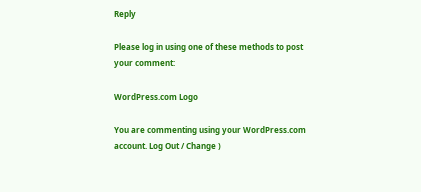Reply

Please log in using one of these methods to post your comment:

WordPress.com Logo

You are commenting using your WordPress.com account. Log Out / Change )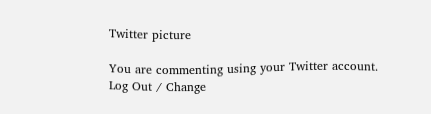Twitter picture

You are commenting using your Twitter account. Log Out / Change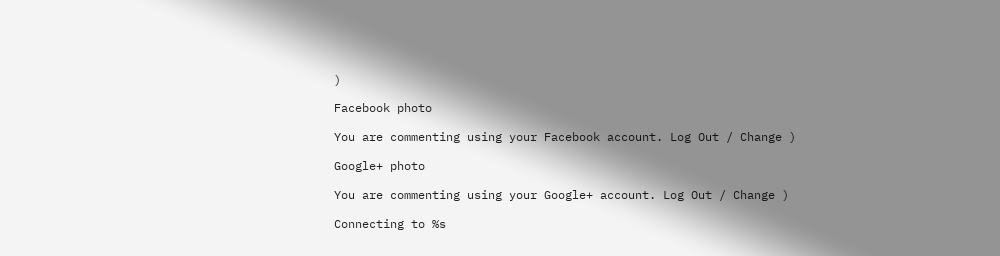)

Facebook photo

You are commenting using your Facebook account. Log Out / Change )

Google+ photo

You are commenting using your Google+ account. Log Out / Change )

Connecting to %s